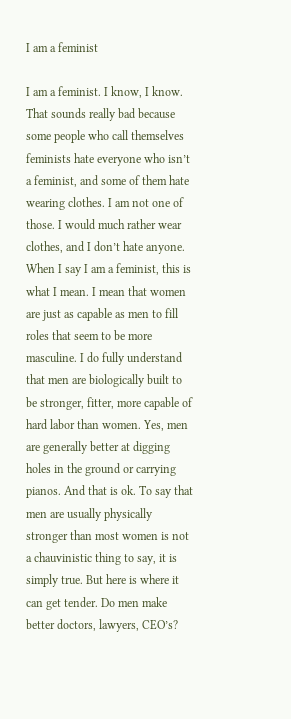I am a feminist

I am a feminist. I know, I know. That sounds really bad because some people who call themselves feminists hate everyone who isn’t a feminist, and some of them hate wearing clothes. I am not one of those. I would much rather wear clothes, and I don’t hate anyone. When I say I am a feminist, this is what I mean. I mean that women are just as capable as men to fill roles that seem to be more masculine. I do fully understand that men are biologically built to be stronger, fitter, more capable of hard labor than women. Yes, men are generally better at digging holes in the ground or carrying pianos. And that is ok. To say that men are usually physically stronger than most women is not a chauvinistic thing to say, it is simply true. But here is where it can get tender. Do men make better doctors, lawyers, CEO’s?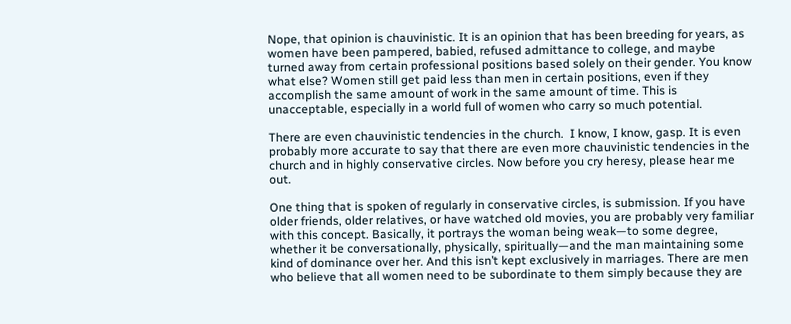Nope, that opinion is chauvinistic. It is an opinion that has been breeding for years, as women have been pampered, babied, refused admittance to college, and maybe turned away from certain professional positions based solely on their gender. You know what else? Women still get paid less than men in certain positions, even if they accomplish the same amount of work in the same amount of time. This is unacceptable, especially in a world full of women who carry so much potential.

There are even chauvinistic tendencies in the church.  I know, I know, gasp. It is even probably more accurate to say that there are even more chauvinistic tendencies in the church and in highly conservative circles. Now before you cry heresy, please hear me out.

One thing that is spoken of regularly in conservative circles, is submission. If you have older friends, older relatives, or have watched old movies, you are probably very familiar with this concept. Basically, it portrays the woman being weak—to some degree, whether it be conversationally, physically, spiritually—and the man maintaining some kind of dominance over her. And this isn’t kept exclusively in marriages. There are men who believe that all women need to be subordinate to them simply because they are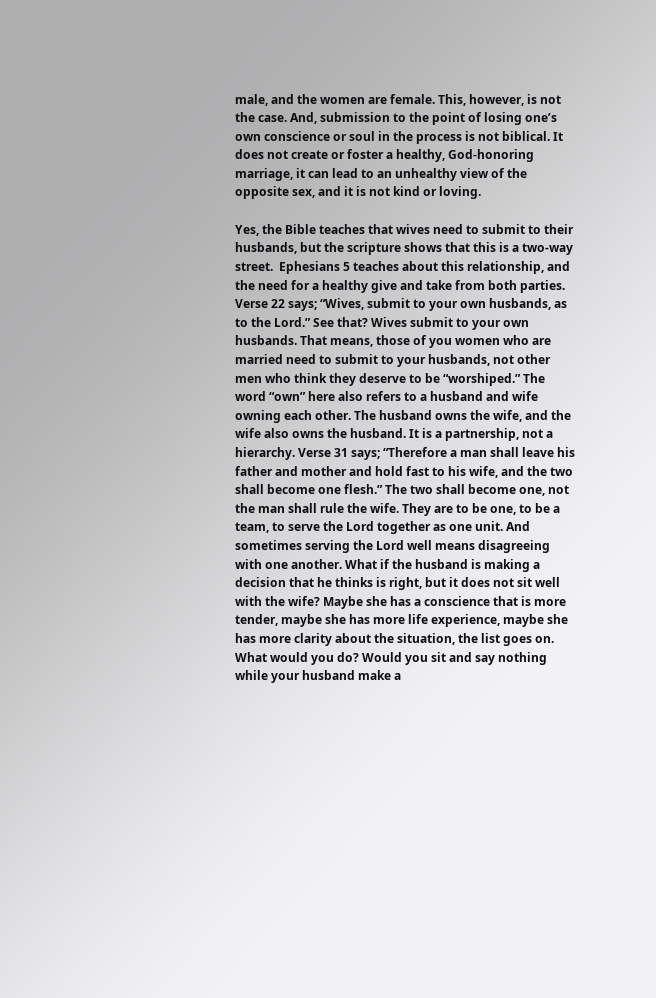male, and the women are female. This, however, is not the case. And, submission to the point of losing one’s own conscience or soul in the process is not biblical. It does not create or foster a healthy, God-honoring marriage, it can lead to an unhealthy view of the opposite sex, and it is not kind or loving.

Yes, the Bible teaches that wives need to submit to their husbands, but the scripture shows that this is a two-way street.  Ephesians 5 teaches about this relationship, and the need for a healthy give and take from both parties. Verse 22 says; “Wives, submit to your own husbands, as to the Lord.” See that? Wives submit to your own husbands. That means, those of you women who are married need to submit to your husbands, not other men who think they deserve to be “worshiped.” The word “own” here also refers to a husband and wife owning each other. The husband owns the wife, and the wife also owns the husband. It is a partnership, not a hierarchy. Verse 31 says; “Therefore a man shall leave his father and mother and hold fast to his wife, and the two shall become one flesh.” The two shall become one, not the man shall rule the wife. They are to be one, to be a team, to serve the Lord together as one unit. And sometimes serving the Lord well means disagreeing with one another. What if the husband is making a decision that he thinks is right, but it does not sit well with the wife? Maybe she has a conscience that is more tender, maybe she has more life experience, maybe she has more clarity about the situation, the list goes on. What would you do? Would you sit and say nothing while your husband make a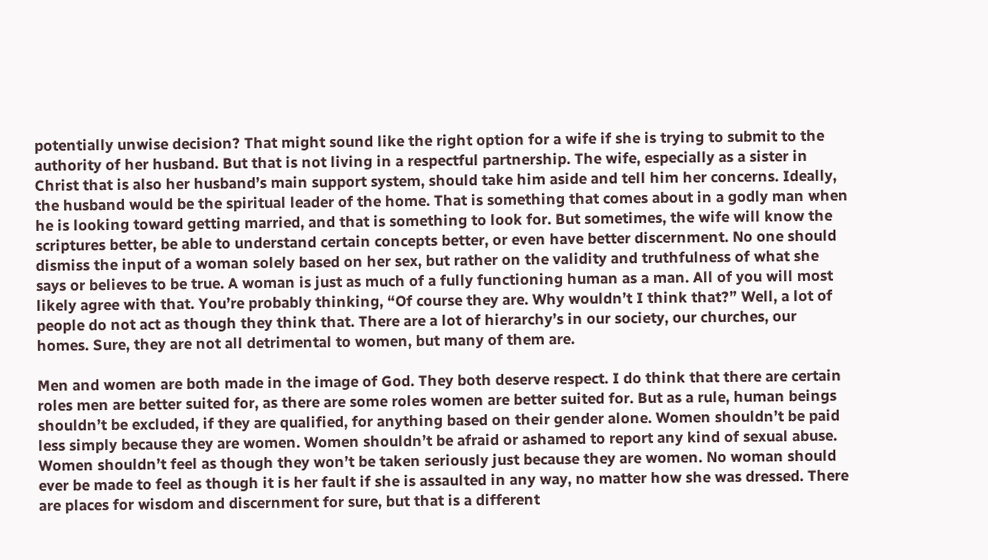potentially unwise decision? That might sound like the right option for a wife if she is trying to submit to the authority of her husband. But that is not living in a respectful partnership. The wife, especially as a sister in Christ that is also her husband’s main support system, should take him aside and tell him her concerns. Ideally, the husband would be the spiritual leader of the home. That is something that comes about in a godly man when he is looking toward getting married, and that is something to look for. But sometimes, the wife will know the scriptures better, be able to understand certain concepts better, or even have better discernment. No one should dismiss the input of a woman solely based on her sex, but rather on the validity and truthfulness of what she says or believes to be true. A woman is just as much of a fully functioning human as a man. All of you will most likely agree with that. You’re probably thinking, “Of course they are. Why wouldn’t I think that?” Well, a lot of people do not act as though they think that. There are a lot of hierarchy’s in our society, our churches, our homes. Sure, they are not all detrimental to women, but many of them are.

Men and women are both made in the image of God. They both deserve respect. I do think that there are certain roles men are better suited for, as there are some roles women are better suited for. But as a rule, human beings shouldn’t be excluded, if they are qualified, for anything based on their gender alone. Women shouldn’t be paid less simply because they are women. Women shouldn’t be afraid or ashamed to report any kind of sexual abuse. Women shouldn’t feel as though they won’t be taken seriously just because they are women. No woman should ever be made to feel as though it is her fault if she is assaulted in any way, no matter how she was dressed. There are places for wisdom and discernment for sure, but that is a different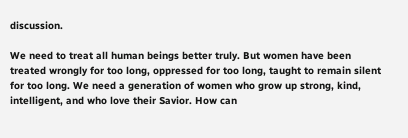discussion.

We need to treat all human beings better truly. But women have been treated wrongly for too long, oppressed for too long, taught to remain silent for too long. We need a generation of women who grow up strong, kind, intelligent, and who love their Savior. How can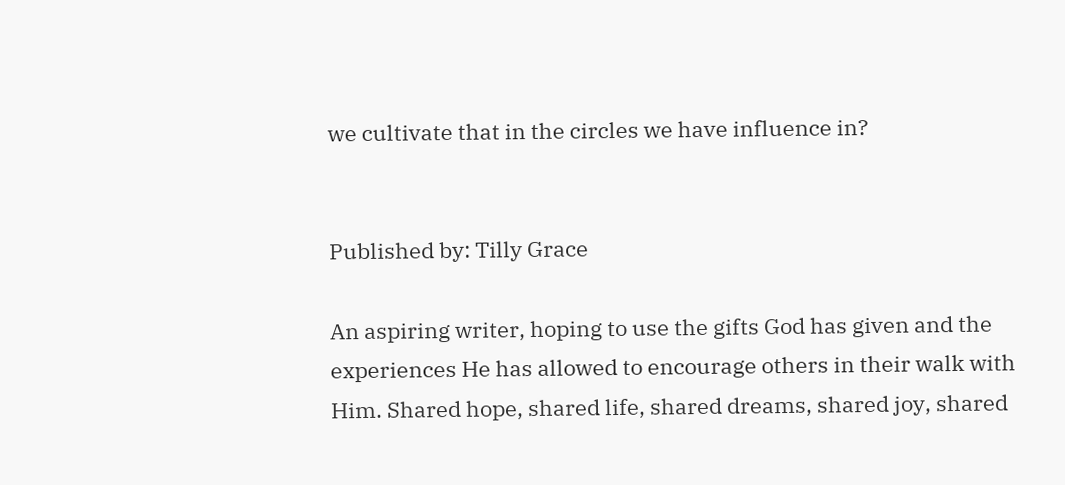we cultivate that in the circles we have influence in?


Published by: Tilly Grace

An aspiring writer, hoping to use the gifts God has given and the experiences He has allowed to encourage others in their walk with Him. Shared hope, shared life, shared dreams, shared joy, shared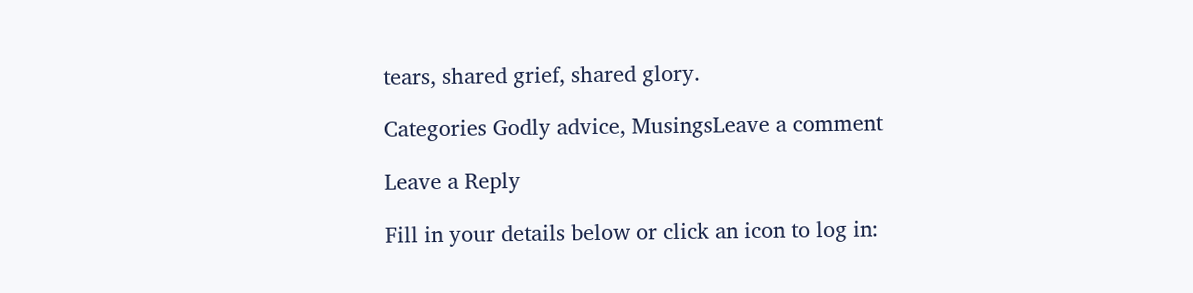tears, shared grief, shared glory.

Categories Godly advice, MusingsLeave a comment

Leave a Reply

Fill in your details below or click an icon to log in: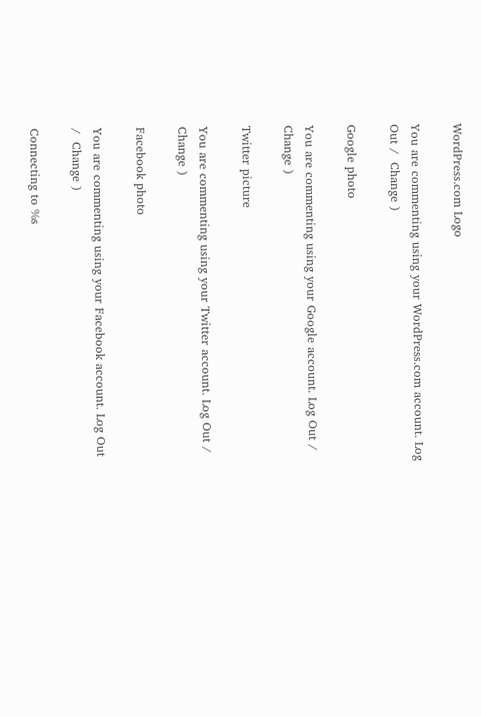WordPress.com Logo

You are commenting using your WordPress.com account. Log Out /  Change )

Google photo

You are commenting using your Google account. Log Out /  Change )

Twitter picture

You are commenting using your Twitter account. Log Out /  Change )

Facebook photo

You are commenting using your Facebook account. Log Out /  Change )

Connecting to %s